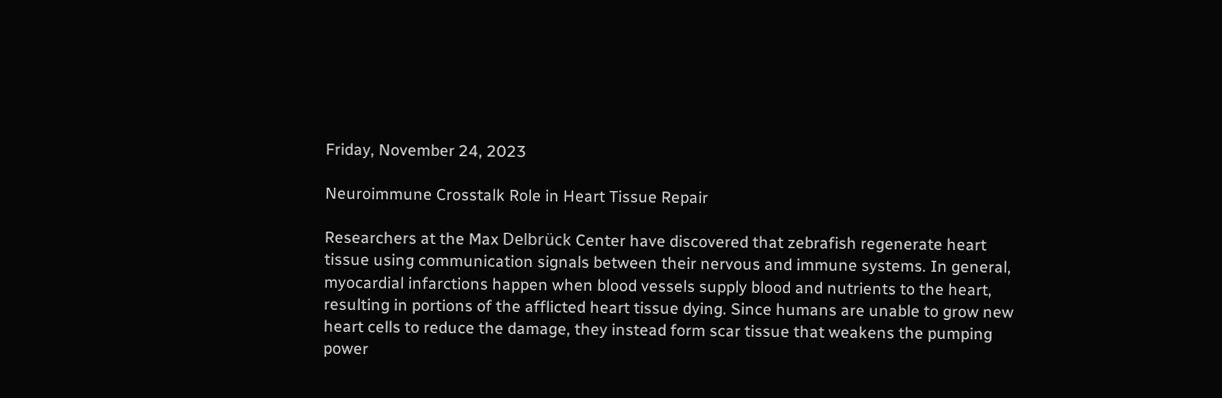Friday, November 24, 2023

Neuroimmune Crosstalk Role in Heart Tissue Repair

Researchers at the Max Delbrück Center have discovered that zebrafish regenerate heart tissue using communication signals between their nervous and immune systems. In general, myocardial infarctions happen when blood vessels supply blood and nutrients to the heart, resulting in portions of the afflicted heart tissue dying. Since humans are unable to grow new heart cells to reduce the damage, they instead form scar tissue that weakens the pumping power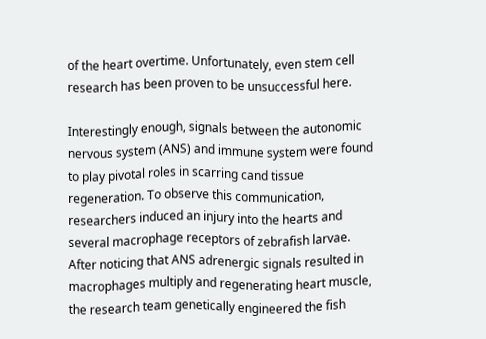of the heart overtime. Unfortunately, even stem cell research has been proven to be unsuccessful here.

Interestingly enough, signals between the autonomic nervous system (ANS) and immune system were found to play pivotal roles in scarring cand tissue regeneration. To observe this communication, researchers induced an injury into the hearts and several macrophage receptors of zebrafish larvae. After noticing that ANS adrenergic signals resulted in macrophages multiply and regenerating heart muscle, the research team genetically engineered the fish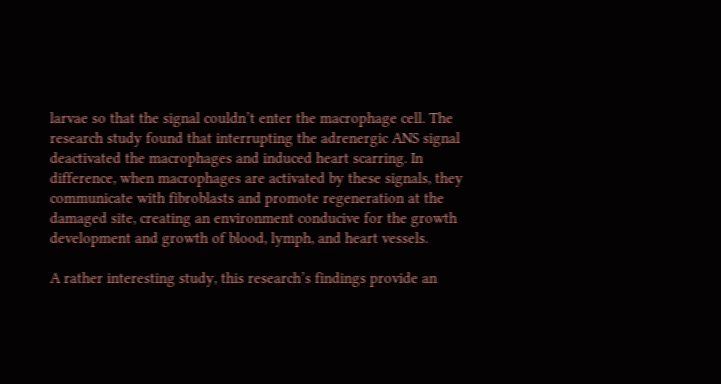larvae so that the signal couldn’t enter the macrophage cell. The research study found that interrupting the adrenergic ANS signal deactivated the macrophages and induced heart scarring. In difference, when macrophages are activated by these signals, they communicate with fibroblasts and promote regeneration at the damaged site, creating an environment conducive for the growth development and growth of blood, lymph, and heart vessels.

A rather interesting study, this research’s findings provide an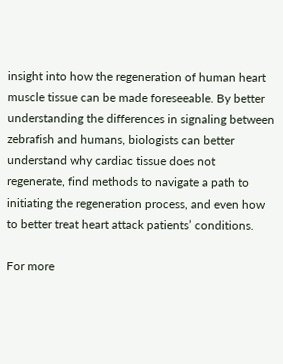insight into how the regeneration of human heart muscle tissue can be made foreseeable. By better understanding the differences in signaling between zebrafish and humans, biologists can better understand why cardiac tissue does not regenerate, find methods to navigate a path to initiating the regeneration process, and even how to better treat heart attack patients’ conditions.

For more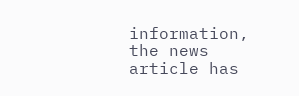information, the news article has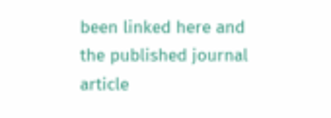been linked here and the published journal article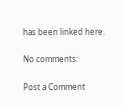has been linked here.

No comments:

Post a Comment